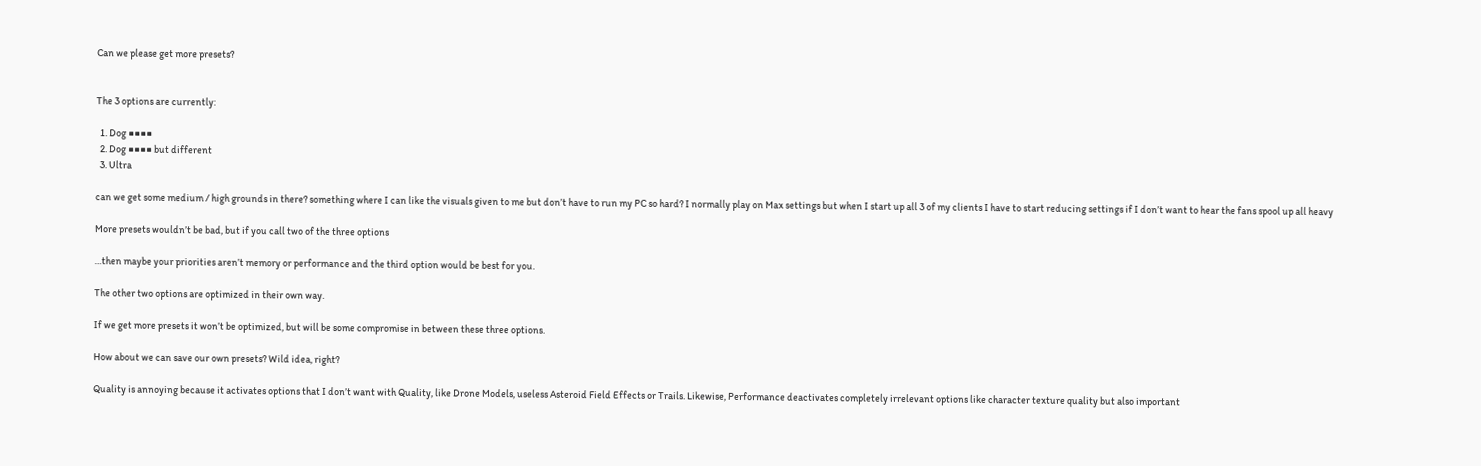Can we please get more presets?


The 3 options are currently:

  1. Dog ■■■■
  2. Dog ■■■■ but different
  3. Ultra

can we get some medium / high grounds in there? something where I can like the visuals given to me but don’t have to run my PC so hard? I normally play on Max settings but when I start up all 3 of my clients I have to start reducing settings if I don’t want to hear the fans spool up all heavy

More presets wouldn’t be bad, but if you call two of the three options

…then maybe your priorities aren’t memory or performance and the third option would be best for you.

The other two options are optimized in their own way.

If we get more presets it won’t be optimized, but will be some compromise in between these three options.

How about we can save our own presets? Wild idea, right?

Quality is annoying because it activates options that I don’t want with Quality, like Drone Models, useless Asteroid Field Effects or Trails. Likewise, Performance deactivates completely irrelevant options like character texture quality but also important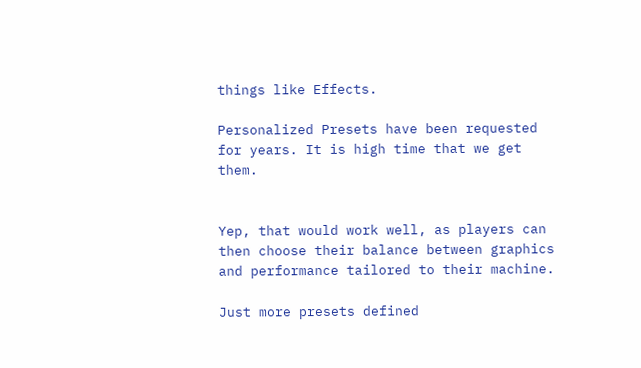things like Effects.

Personalized Presets have been requested for years. It is high time that we get them.


Yep, that would work well, as players can then choose their balance between graphics and performance tailored to their machine.

Just more presets defined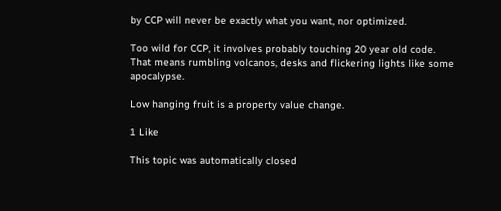by CCP will never be exactly what you want, nor optimized.

Too wild for CCP, it involves probably touching 20 year old code. That means rumbling volcanos, desks and flickering lights like some apocalypse.

Low hanging fruit is a property value change.

1 Like

This topic was automatically closed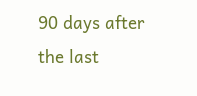90 days after the last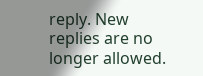reply. New replies are no longer allowed.